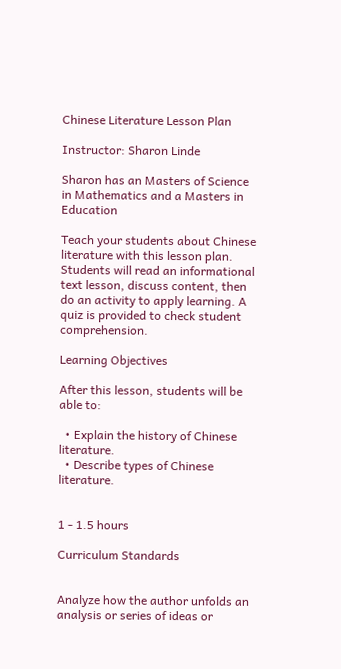Chinese Literature Lesson Plan

Instructor: Sharon Linde

Sharon has an Masters of Science in Mathematics and a Masters in Education

Teach your students about Chinese literature with this lesson plan. Students will read an informational text lesson, discuss content, then do an activity to apply learning. A quiz is provided to check student comprehension.

Learning Objectives

After this lesson, students will be able to:

  • Explain the history of Chinese literature.
  • Describe types of Chinese literature.


1 - 1.5 hours

Curriculum Standards


Analyze how the author unfolds an analysis or series of ideas or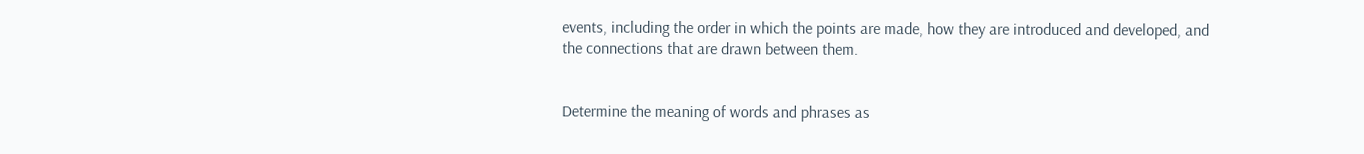events, including the order in which the points are made, how they are introduced and developed, and the connections that are drawn between them.


Determine the meaning of words and phrases as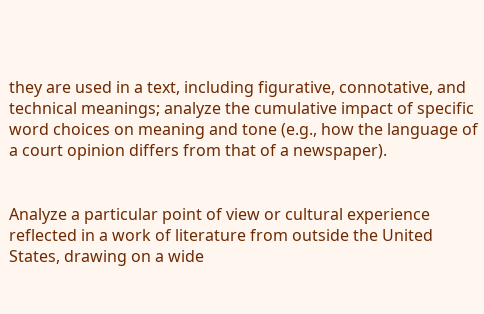they are used in a text, including figurative, connotative, and technical meanings; analyze the cumulative impact of specific word choices on meaning and tone (e.g., how the language of a court opinion differs from that of a newspaper).


Analyze a particular point of view or cultural experience reflected in a work of literature from outside the United States, drawing on a wide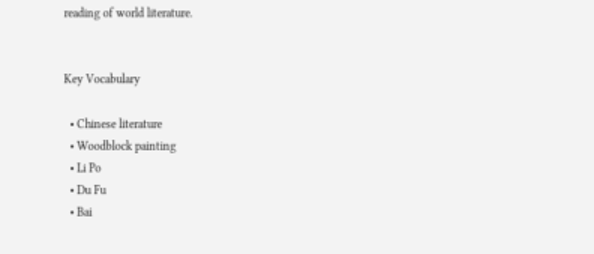reading of world literature.


Key Vocabulary

  • Chinese literature
  • Woodblock painting
  • Li Po
  • Du Fu
  • Bai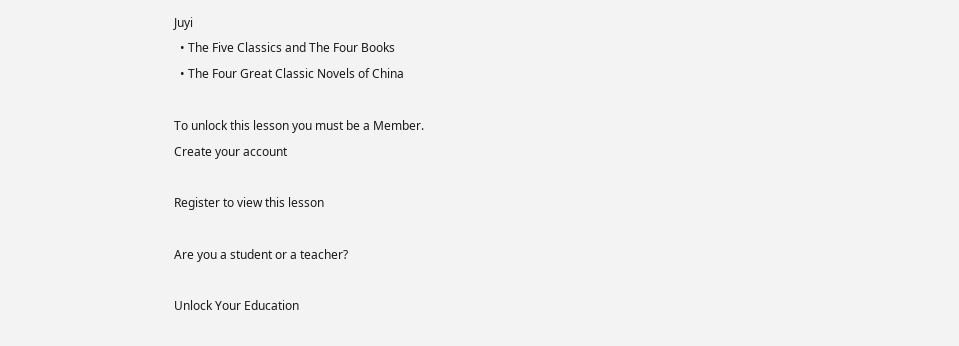Juyi
  • The Five Classics and The Four Books
  • The Four Great Classic Novels of China

To unlock this lesson you must be a Member.
Create your account

Register to view this lesson

Are you a student or a teacher?

Unlock Your Education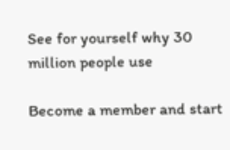See for yourself why 30 million people use

Become a member and start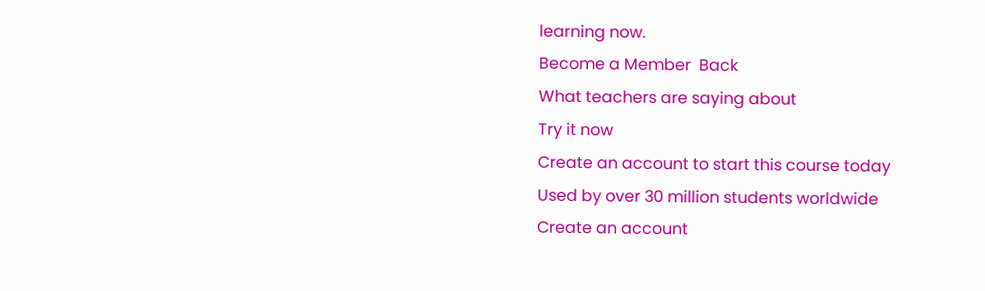learning now.
Become a Member  Back
What teachers are saying about
Try it now
Create an account to start this course today
Used by over 30 million students worldwide
Create an account